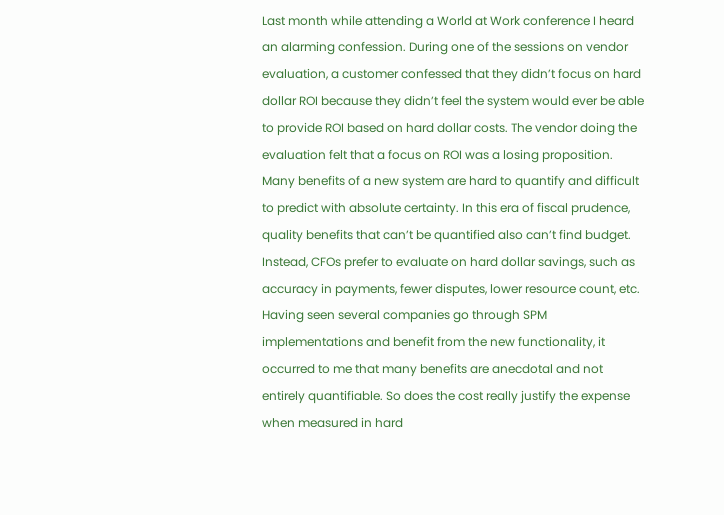Last month while attending a World at Work conference I heard an alarming confession. During one of the sessions on vendor evaluation, a customer confessed that they didn’t focus on hard dollar ROI because they didn’t feel the system would ever be able to provide ROI based on hard dollar costs. The vendor doing the evaluation felt that a focus on ROI was a losing proposition. Many benefits of a new system are hard to quantify and difficult to predict with absolute certainty. In this era of fiscal prudence, quality benefits that can’t be quantified also can’t find budget. Instead, CFOs prefer to evaluate on hard dollar savings, such as accuracy in payments, fewer disputes, lower resource count, etc. Having seen several companies go through SPM implementations and benefit from the new functionality, it occurred to me that many benefits are anecdotal and not entirely quantifiable. So does the cost really justify the expense when measured in hard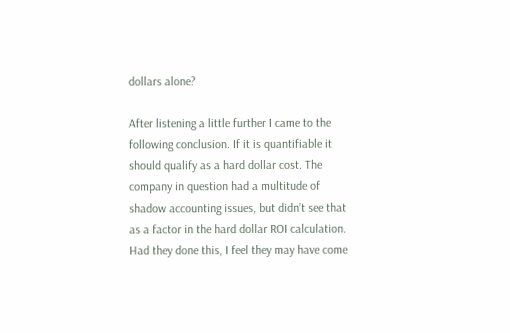dollars alone?

After listening a little further I came to the following conclusion. If it is quantifiable it should qualify as a hard dollar cost. The company in question had a multitude of shadow accounting issues, but didn’t see that as a factor in the hard dollar ROI calculation. Had they done this, I feel they may have come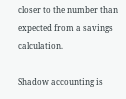closer to the number than expected from a savings calculation.

Shadow accounting is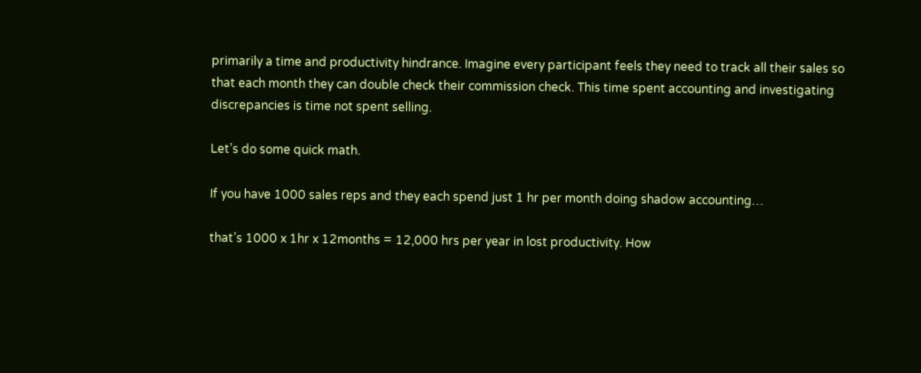primarily a time and productivity hindrance. Imagine every participant feels they need to track all their sales so that each month they can double check their commission check. This time spent accounting and investigating discrepancies is time not spent selling.

Let’s do some quick math.

If you have 1000 sales reps and they each spend just 1 hr per month doing shadow accounting…

that’s 1000 x 1hr x 12months = 12,000 hrs per year in lost productivity. How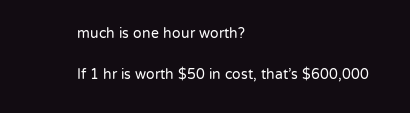much is one hour worth?

If 1 hr is worth $50 in cost, that’s $600,000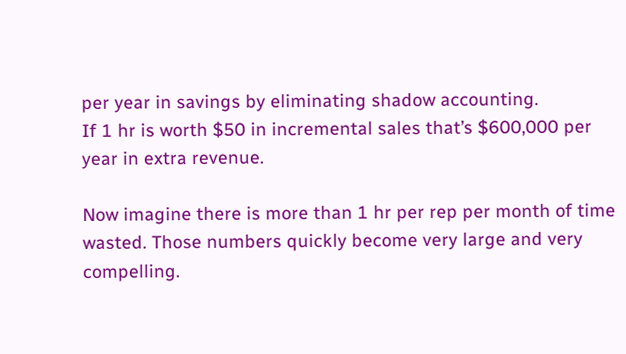per year in savings by eliminating shadow accounting.
If 1 hr is worth $50 in incremental sales that’s $600,000 per year in extra revenue.

Now imagine there is more than 1 hr per rep per month of time wasted. Those numbers quickly become very large and very compelling.